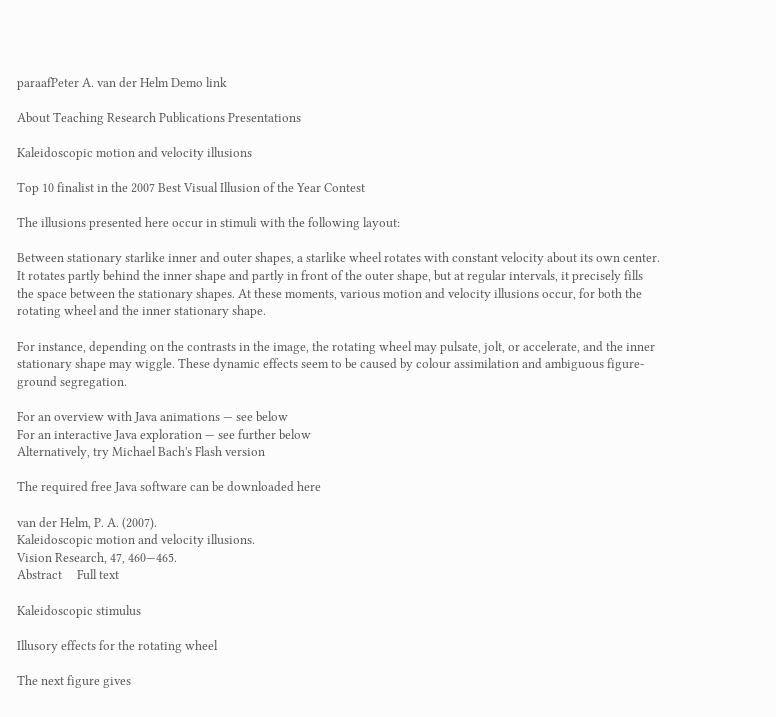paraafPeter A. van der Helm Demo link

About Teaching Research Publications Presentations

Kaleidoscopic motion and velocity illusions

Top 10 finalist in the 2007 Best Visual Illusion of the Year Contest

The illusions presented here occur in stimuli with the following layout:

Between stationary starlike inner and outer shapes, a starlike wheel rotates with constant velocity about its own center. It rotates partly behind the inner shape and partly in front of the outer shape, but at regular intervals, it precisely fills the space between the stationary shapes. At these moments, various motion and velocity illusions occur, for both the rotating wheel and the inner stationary shape.

For instance, depending on the contrasts in the image, the rotating wheel may pulsate, jolt, or accelerate, and the inner stationary shape may wiggle. These dynamic effects seem to be caused by colour assimilation and ambiguous figure-ground segregation.

For an overview with Java animations — see below
For an interactive Java exploration — see further below
Alternatively, try Michael Bach's Flash version

The required free Java software can be downloaded here

van der Helm, P. A. (2007).
Kaleidoscopic motion and velocity illusions.
Vision Research, 47, 460—465.
Abstract     Full text

Kaleidoscopic stimulus

Illusory effects for the rotating wheel

The next figure gives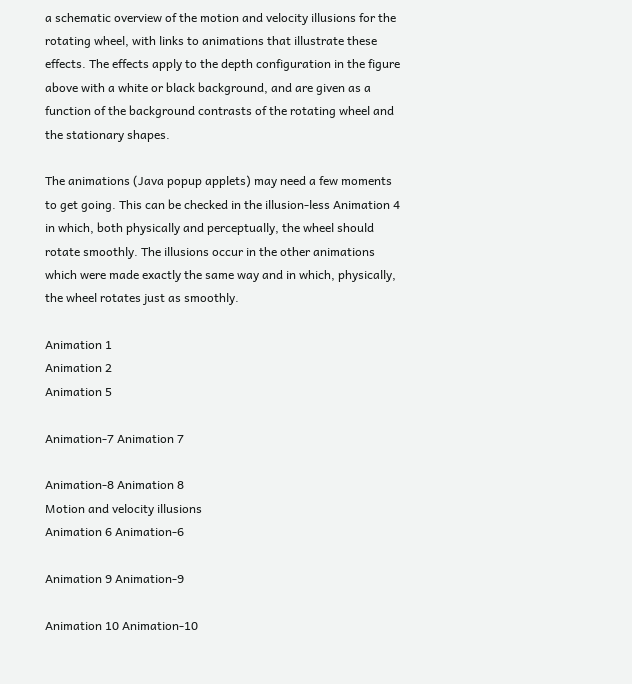a schematic overview of the motion and velocity illusions for the rotating wheel, with links to animations that illustrate these effects. The effects apply to the depth configuration in the figure above with a white or black background, and are given as a function of the background contrasts of the rotating wheel and the stationary shapes.

The animations (Java popup applets) may need a few moments to get going. This can be checked in the illusion-less Animation 4 in which, both physically and perceptually, the wheel should rotate smoothly. The illusions occur in the other animations which were made exactly the same way and in which, physically, the wheel rotates just as smoothly.

Animation 1
Animation 2
Animation 5

Animation-7 Animation 7

Animation-8 Animation 8
Motion and velocity illusions
Animation 6 Animation-6

Animation 9 Animation-9

Animation 10 Animation-10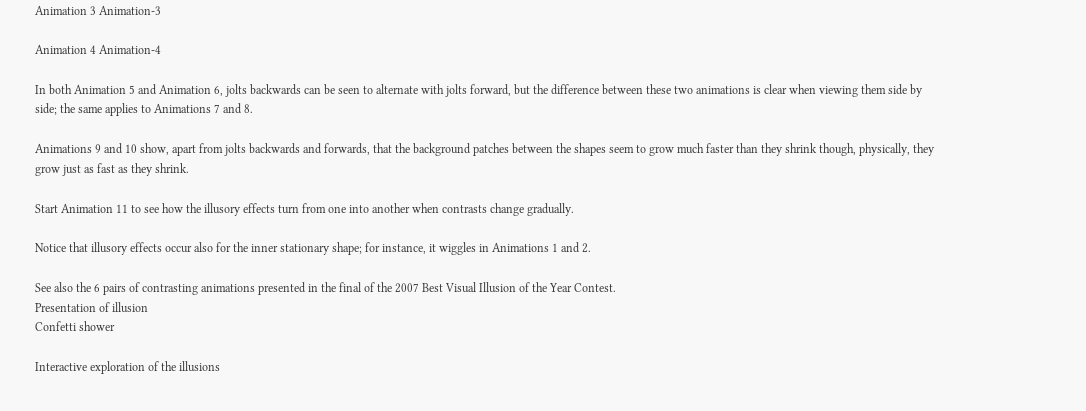Animation 3 Animation-3

Animation 4 Animation-4

In both Animation 5 and Animation 6, jolts backwards can be seen to alternate with jolts forward, but the difference between these two animations is clear when viewing them side by side; the same applies to Animations 7 and 8.

Animations 9 and 10 show, apart from jolts backwards and forwards, that the background patches between the shapes seem to grow much faster than they shrink though, physically, they grow just as fast as they shrink.

Start Animation 11 to see how the illusory effects turn from one into another when contrasts change gradually.

Notice that illusory effects occur also for the inner stationary shape; for instance, it wiggles in Animations 1 and 2.

See also the 6 pairs of contrasting animations presented in the final of the 2007 Best Visual Illusion of the Year Contest.
Presentation of illusion
Confetti shower

Interactive exploration of the illusions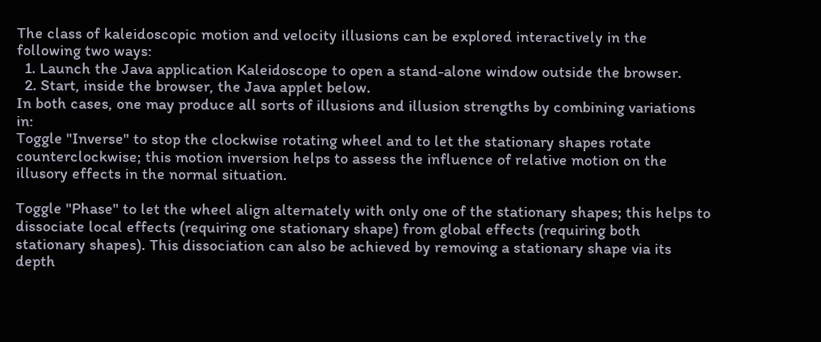The class of kaleidoscopic motion and velocity illusions can be explored interactively in the following two ways:
  1. Launch the Java application Kaleidoscope to open a stand-alone window outside the browser.
  2. Start, inside the browser, the Java applet below.
In both cases, one may produce all sorts of illusions and illusion strengths by combining variations in:
Toggle "Inverse" to stop the clockwise rotating wheel and to let the stationary shapes rotate counterclockwise; this motion inversion helps to assess the influence of relative motion on the illusory effects in the normal situation.

Toggle "Phase" to let the wheel align alternately with only one of the stationary shapes; this helps to dissociate local effects (requiring one stationary shape) from global effects (requiring both stationary shapes). This dissociation can also be achieved by removing a stationary shape via its depth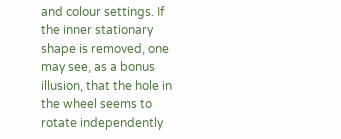and colour settings. If the inner stationary shape is removed, one may see, as a bonus illusion, that the hole in the wheel seems to rotate independently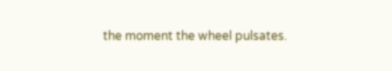the moment the wheel pulsates.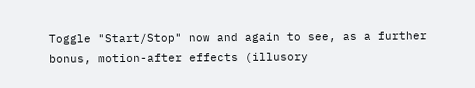Toggle "Start/Stop" now and again to see, as a further bonus, motion-after effects (illusory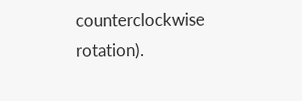counterclockwise rotation).